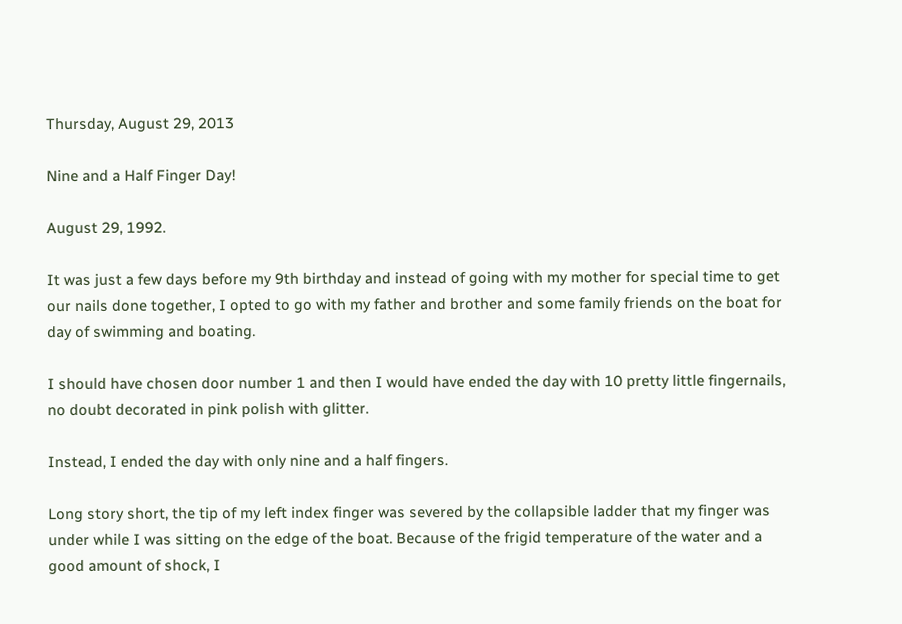Thursday, August 29, 2013

Nine and a Half Finger Day!

August 29, 1992.

It was just a few days before my 9th birthday and instead of going with my mother for special time to get our nails done together, I opted to go with my father and brother and some family friends on the boat for day of swimming and boating.

I should have chosen door number 1 and then I would have ended the day with 10 pretty little fingernails, no doubt decorated in pink polish with glitter.

Instead, I ended the day with only nine and a half fingers.

Long story short, the tip of my left index finger was severed by the collapsible ladder that my finger was under while I was sitting on the edge of the boat. Because of the frigid temperature of the water and a good amount of shock, I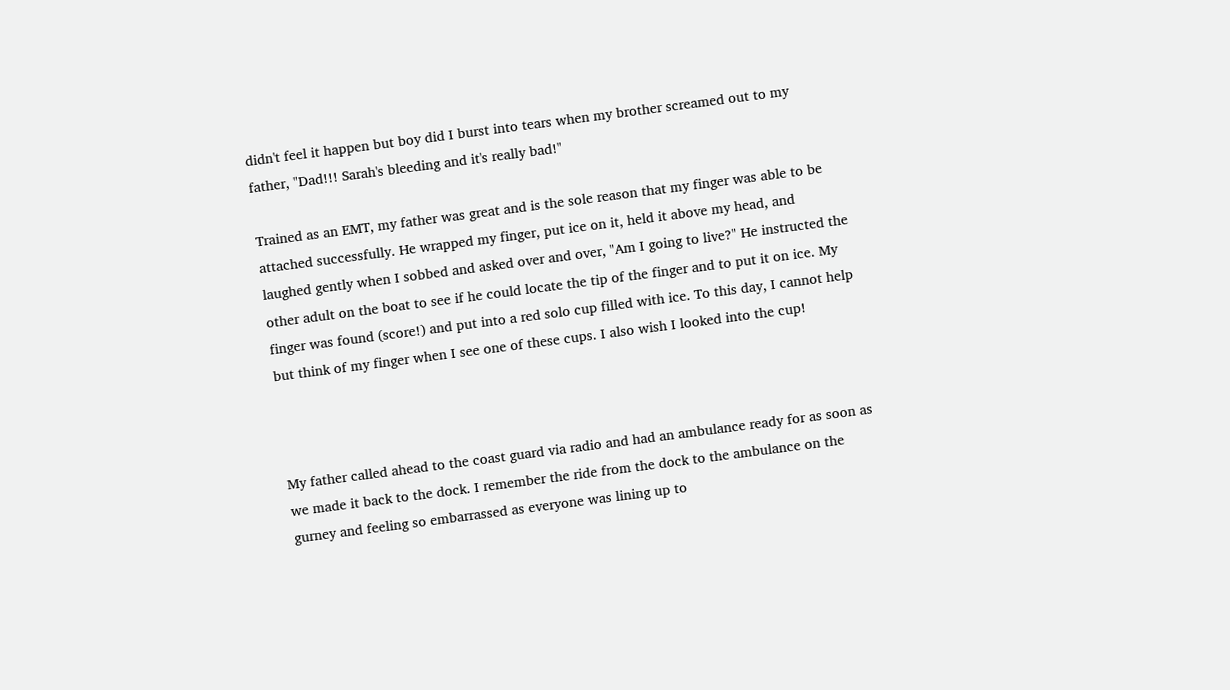didn't feel it happen but boy did I burst into tears when my brother screamed out to my father, "Dad!!! Sarah's bleeding and it's really bad!"

Trained as an EMT, my father was great and is the sole reason that my finger was able to be attached successfully. He wrapped my finger, put ice on it, held it above my head, and laughed gently when I sobbed and asked over and over, "Am I going to live?" He instructed the other adult on the boat to see if he could locate the tip of the finger and to put it on ice. My finger was found (score!) and put into a red solo cup filled with ice. To this day, I cannot help but think of my finger when I see one of these cups. I also wish I looked into the cup!



My father called ahead to the coast guard via radio and had an ambulance ready for as soon as we made it back to the dock. I remember the ride from the dock to the ambulance on the gurney and feeling so embarrassed as everyone was lining up to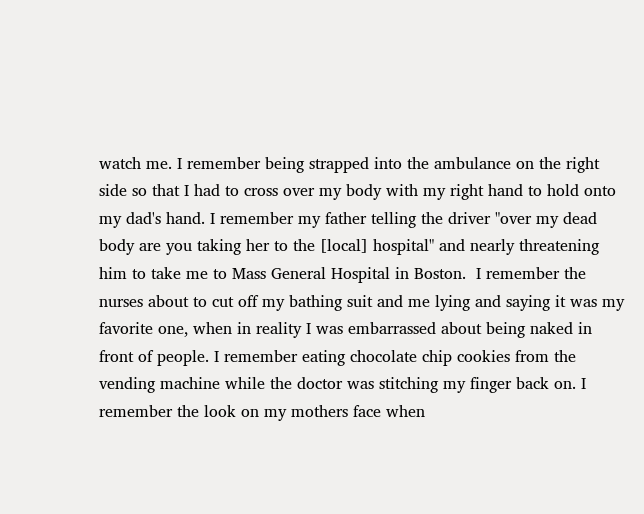watch me. I remember being strapped into the ambulance on the right side so that I had to cross over my body with my right hand to hold onto my dad's hand. I remember my father telling the driver "over my dead body are you taking her to the [local] hospital" and nearly threatening him to take me to Mass General Hospital in Boston.  I remember the nurses about to cut off my bathing suit and me lying and saying it was my favorite one, when in reality I was embarrassed about being naked in front of people. I remember eating chocolate chip cookies from the vending machine while the doctor was stitching my finger back on. I remember the look on my mothers face when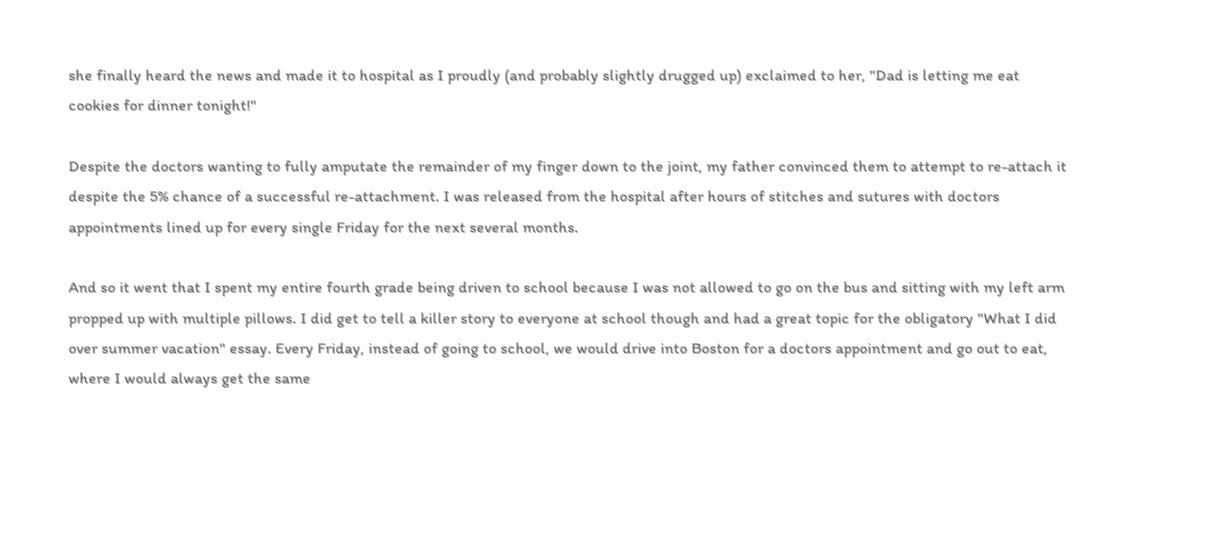she finally heard the news and made it to hospital as I proudly (and probably slightly drugged up) exclaimed to her, "Dad is letting me eat cookies for dinner tonight!"

Despite the doctors wanting to fully amputate the remainder of my finger down to the joint, my father convinced them to attempt to re-attach it despite the 5% chance of a successful re-attachment. I was released from the hospital after hours of stitches and sutures with doctors appointments lined up for every single Friday for the next several months.

And so it went that I spent my entire fourth grade being driven to school because I was not allowed to go on the bus and sitting with my left arm propped up with multiple pillows. I did get to tell a killer story to everyone at school though and had a great topic for the obligatory "What I did over summer vacation" essay. Every Friday, instead of going to school, we would drive into Boston for a doctors appointment and go out to eat, where I would always get the same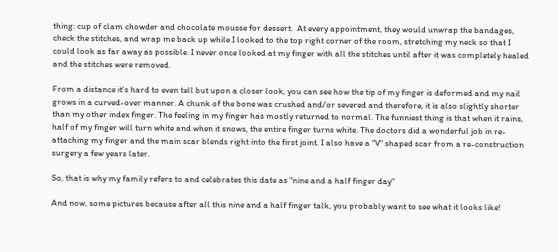thing: cup of clam chowder and chocolate mousse for dessert.  At every appointment, they would unwrap the bandages, check the stitches, and wrap me back up while I looked to the top right corner of the room, stretching my neck so that I could look as far away as possible. I never once looked at my finger with all the stitches until after it was completely healed and the stitches were removed.

From a distance it's hard to even tell but upon a closer look, you can see how the tip of my finger is deformed and my nail grows in a curved-over manner. A chunk of the bone was crushed and/or severed and therefore, it is also slightly shorter than my other index finger. The feeling in my finger has mostly returned to normal. The funniest thing is that when it rains, half of my finger will turn white and when it snows, the entire finger turns white. The doctors did a wonderful job in re-attaching my finger and the main scar blends right into the first joint. I also have a "V" shaped scar from a re-construction surgery a few years later.

So, that is why my family refers to and celebrates this date as "nine and a half finger day"

And now, some pictures because after all this nine and a half finger talk, you probably want to see what it looks like!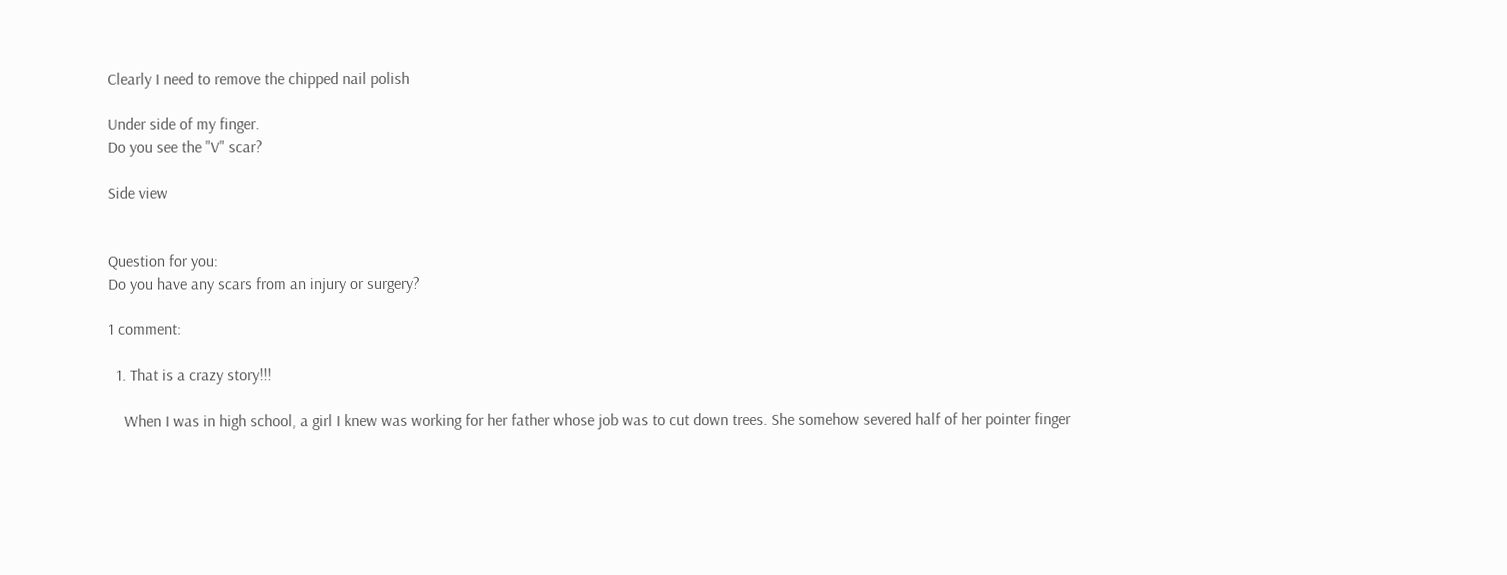Clearly I need to remove the chipped nail polish

Under side of my finger.
Do you see the "V" scar?

Side view


Question for you:
Do you have any scars from an injury or surgery?

1 comment:

  1. That is a crazy story!!!

    When I was in high school, a girl I knew was working for her father whose job was to cut down trees. She somehow severed half of her pointer finger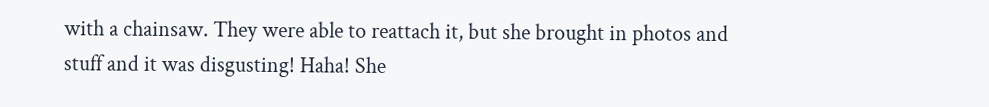with a chainsaw. They were able to reattach it, but she brought in photos and stuff and it was disgusting! Haha! She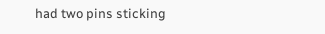had two pins sticking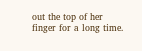out the top of her finger for a long time.